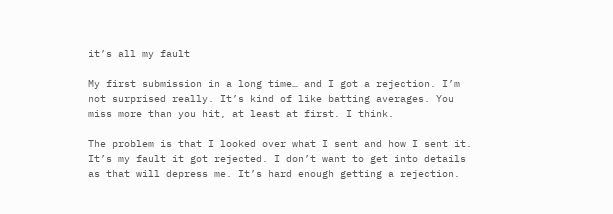it’s all my fault

My first submission in a long time… and I got a rejection. I’m not surprised really. It’s kind of like batting averages. You miss more than you hit, at least at first. I think.

The problem is that I looked over what I sent and how I sent it. It’s my fault it got rejected. I don’t want to get into details as that will depress me. It’s hard enough getting a rejection.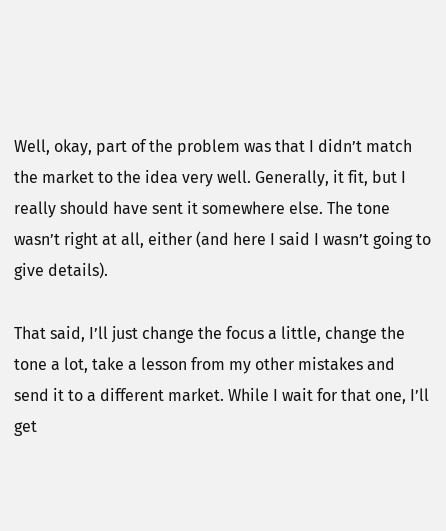Well, okay, part of the problem was that I didn’t match the market to the idea very well. Generally, it fit, but I really should have sent it somewhere else. The tone wasn’t right at all, either (and here I said I wasn’t going to give details).

That said, I’ll just change the focus a little, change the tone a lot, take a lesson from my other mistakes and send it to a different market. While I wait for that one, I’ll get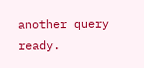another query ready.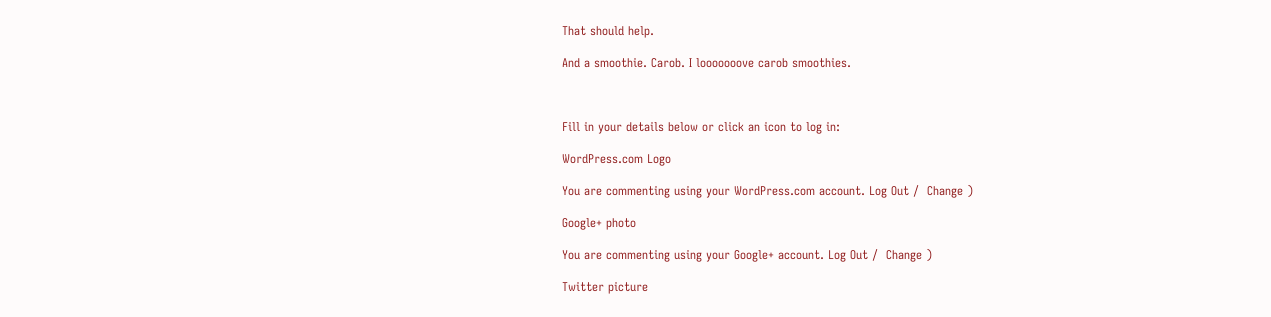That should help.

And a smoothie. Carob. I looooooove carob smoothies.



Fill in your details below or click an icon to log in:

WordPress.com Logo

You are commenting using your WordPress.com account. Log Out /  Change )

Google+ photo

You are commenting using your Google+ account. Log Out /  Change )

Twitter picture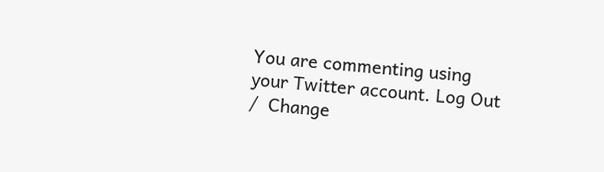You are commenting using your Twitter account. Log Out /  Change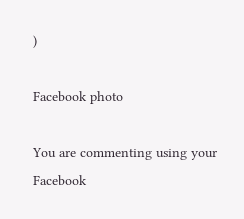)

Facebook photo

You are commenting using your Facebook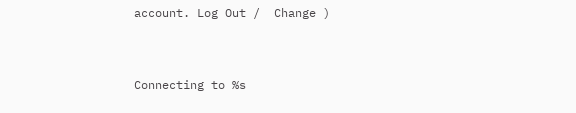account. Log Out /  Change )


Connecting to %s